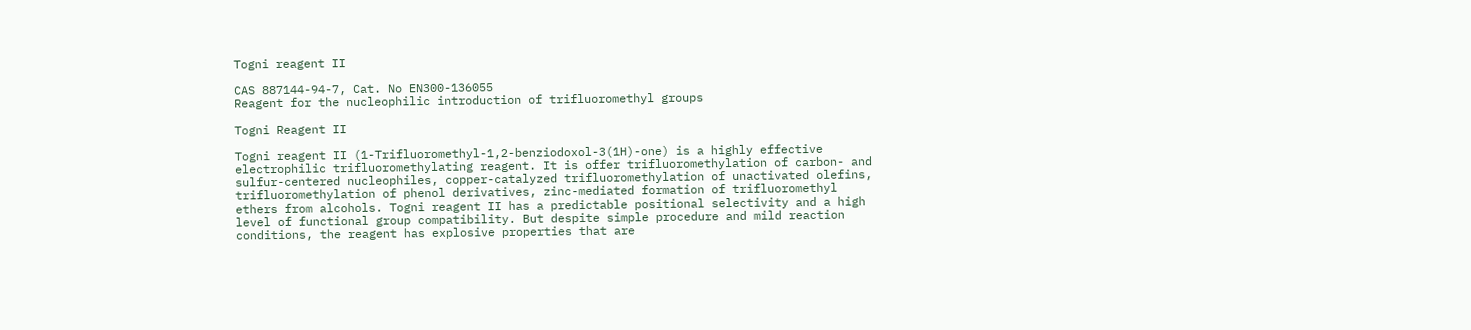Togni reagent II

CAS 887144-94-7, Cat. No EN300-136055
Reagent for the nucleophilic introduction of trifluoromethyl groups

Togni Reagent II

Togni reagent II (1-Trifluoromethyl-1,2-benziodoxol-3(1H)-one) is a highly effective electrophilic trifluoromethylating reagent. It is offer trifluoromethylation of carbon- and sulfur-centered nucleophiles, copper-catalyzed trifluoromethylation of unactivated olefins, trifluoromethylation of phenol derivatives, zinc-mediated formation of trifluoromethyl ethers from alcohols. Togni reagent II has a predictable positional selectivity and a high level of functional group compatibility. But despite simple procedure and mild reaction conditions, the reagent has explosive properties that are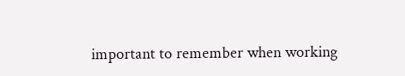important to remember when working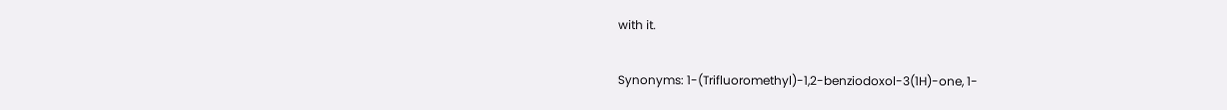with it.

Synonyms: 1-(Trifluoromethyl)-1,2-benziodoxol-3(1H)-one, 1-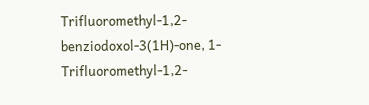Trifluoromethyl-1,2-benziodoxol-3(1H)-one, 1-Trifluoromethyl-1,2-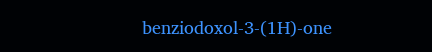benziodoxol-3-(1H)-one